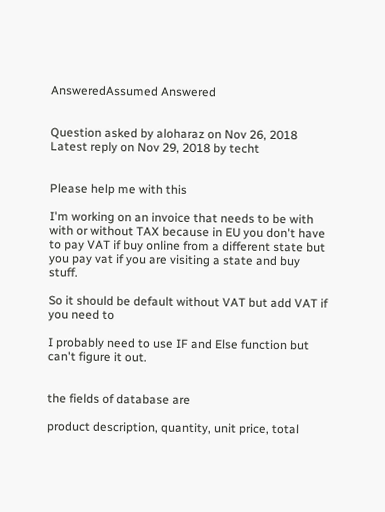AnsweredAssumed Answered


Question asked by aloharaz on Nov 26, 2018
Latest reply on Nov 29, 2018 by techt


Please help me with this

I'm working on an invoice that needs to be with with or without TAX because in EU you don't have to pay VAT if buy online from a different state but you pay vat if you are visiting a state and buy stuff.

So it should be default without VAT but add VAT if you need to

I probably need to use IF and Else function but can't figure it out.


the fields of database are

product description, quantity, unit price, total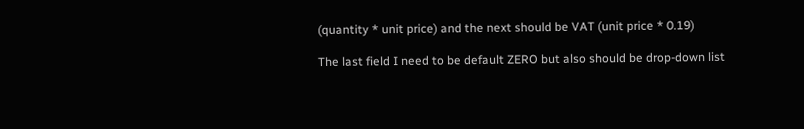(quantity * unit price) and the next should be VAT (unit price * 0.19)

The last field I need to be default ZERO but also should be drop-down list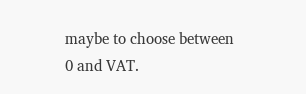maybe to choose between 0 and VAT.